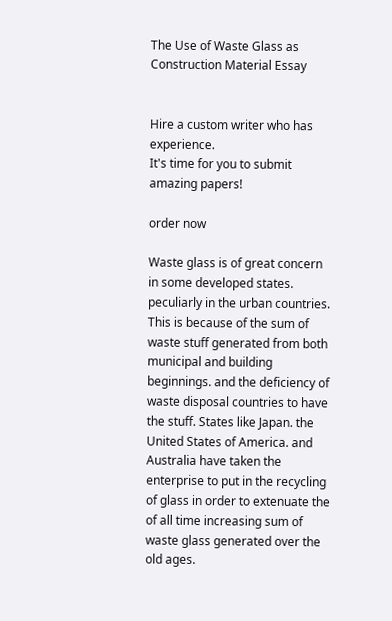The Use of Waste Glass as Construction Material Essay


Hire a custom writer who has experience.
It's time for you to submit amazing papers!

order now

Waste glass is of great concern in some developed states. peculiarly in the urban countries. This is because of the sum of waste stuff generated from both municipal and building beginnings. and the deficiency of waste disposal countries to have the stuff. States like Japan. the United States of America. and Australia have taken the enterprise to put in the recycling of glass in order to extenuate the of all time increasing sum of waste glass generated over the old ages.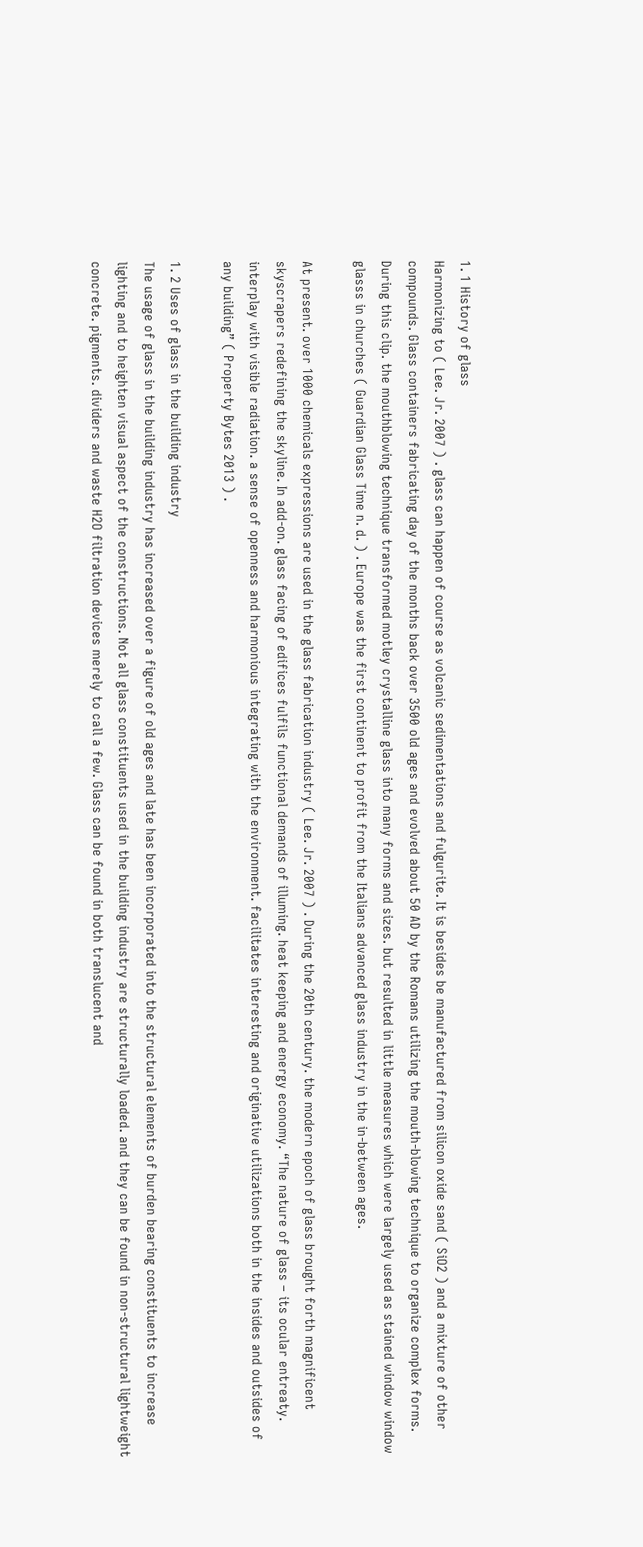1. 1 History of glass
Harmonizing to ( Lee. Jr. 2007 ) . glass can happen of course as volcanic sedimentations and fulgurite. It is besides be manufactured from silicon oxide sand ( SiO2 ) and a mixture of other compounds. Glass containers fabricating day of the months back over 3500 old ages and evolved about 50 AD by the Romans utilizing the mouth-blowing technique to organize complex forms. During this clip. the mouthblowing technique transformed motley crystalline glass into many forms and sizes. but resulted in little measures which were largely used as stained window window glasss in churches ( Guardian Glass Time n. d. ) . Europe was the first continent to profit from the Italians advanced glass industry in the in-between ages.

At present. over 1000 chemicals expressions are used in the glass fabrication industry ( Lee. Jr. 2007 ) . During the 20th century. the modern epoch of glass brought forth magnificent skyscrapers redefining the skyline. In add-on. glass facing of edifices fulfils functional demands of illuming. heat keeping and energy economy. “The nature of glass – its ocular entreaty. interplay with visible radiation. a sense of openness and harmonious integrating with the environment. facilitates interesting and originative utilizations both in the insides and outsides of any building” ( Property Bytes 2013 ) .

1. 2 Uses of glass in the building industry
The usage of glass in the building industry has increased over a figure of old ages and late has been incorporated into the structural elements of burden bearing constituents to increase lighting and to heighten visual aspect of the constructions. Not all glass constituents used in the building industry are structurally loaded. and they can be found in non-structural lightweight concrete. pigments. dividers and waste H2O filtration devices merely to call a few. Glass can be found in both translucent and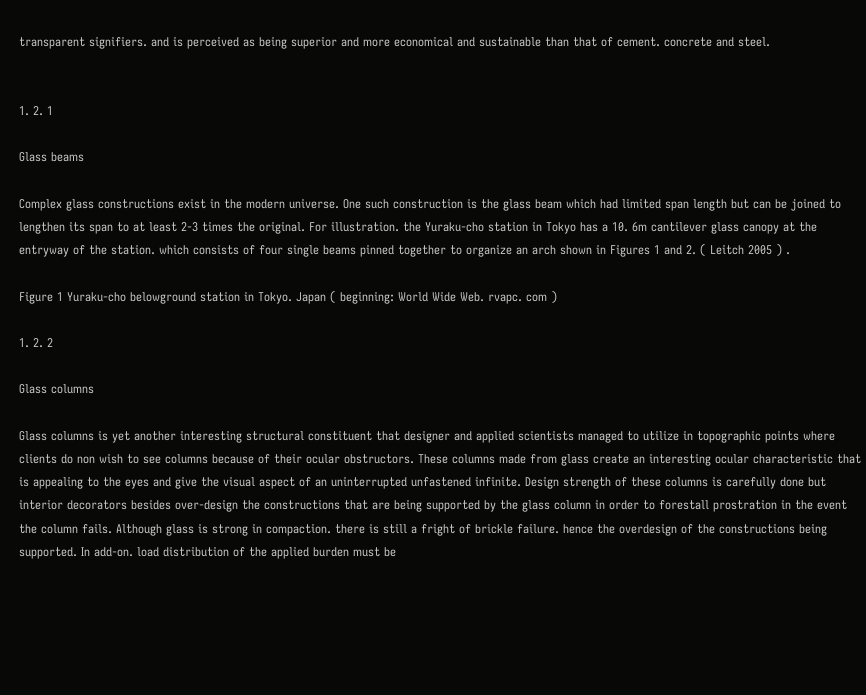transparent signifiers. and is perceived as being superior and more economical and sustainable than that of cement. concrete and steel.


1. 2. 1

Glass beams

Complex glass constructions exist in the modern universe. One such construction is the glass beam which had limited span length but can be joined to lengthen its span to at least 2-3 times the original. For illustration. the Yuraku-cho station in Tokyo has a 10. 6m cantilever glass canopy at the entryway of the station. which consists of four single beams pinned together to organize an arch shown in Figures 1 and 2. ( Leitch 2005 ) .

Figure 1 Yuraku-cho belowground station in Tokyo. Japan ( beginning: World Wide Web. rvapc. com )

1. 2. 2

Glass columns

Glass columns is yet another interesting structural constituent that designer and applied scientists managed to utilize in topographic points where clients do non wish to see columns because of their ocular obstructors. These columns made from glass create an interesting ocular characteristic that is appealing to the eyes and give the visual aspect of an uninterrupted unfastened infinite. Design strength of these columns is carefully done but interior decorators besides over-design the constructions that are being supported by the glass column in order to forestall prostration in the event the column fails. Although glass is strong in compaction. there is still a fright of brickle failure. hence the overdesign of the constructions being supported. In add-on. load distribution of the applied burden must be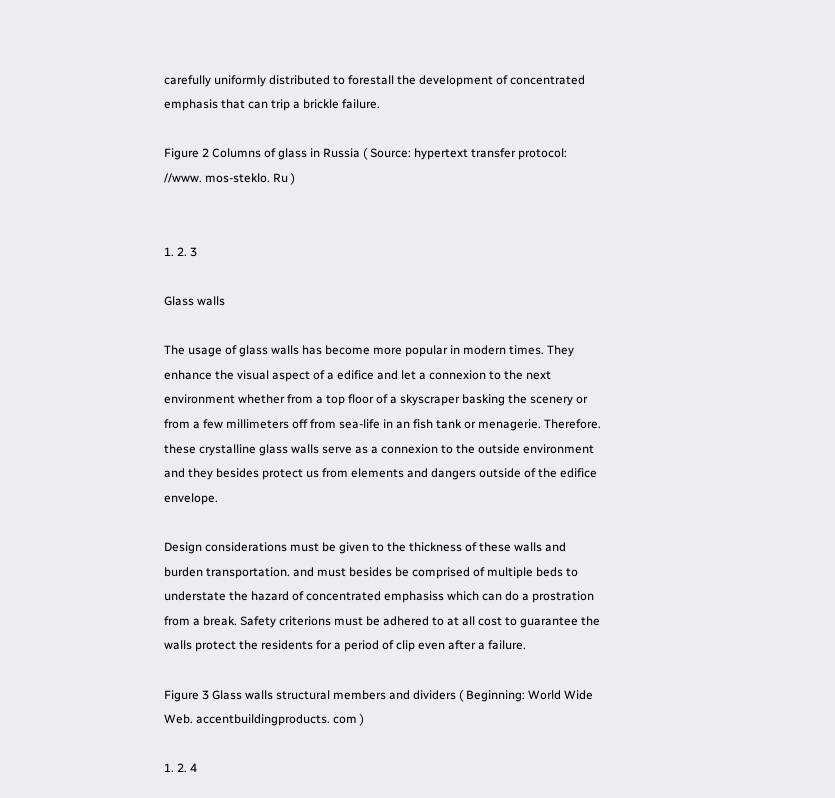carefully uniformly distributed to forestall the development of concentrated emphasis that can trip a brickle failure.

Figure 2 Columns of glass in Russia ( Source: hypertext transfer protocol: //www. mos-steklo. Ru )


1. 2. 3

Glass walls

The usage of glass walls has become more popular in modern times. They enhance the visual aspect of a edifice and let a connexion to the next environment whether from a top floor of a skyscraper basking the scenery or from a few millimeters off from sea-life in an fish tank or menagerie. Therefore. these crystalline glass walls serve as a connexion to the outside environment and they besides protect us from elements and dangers outside of the edifice envelope.

Design considerations must be given to the thickness of these walls and burden transportation. and must besides be comprised of multiple beds to understate the hazard of concentrated emphasiss which can do a prostration from a break. Safety criterions must be adhered to at all cost to guarantee the walls protect the residents for a period of clip even after a failure.

Figure 3 Glass walls structural members and dividers ( Beginning: World Wide Web. accentbuildingproducts. com )

1. 2. 4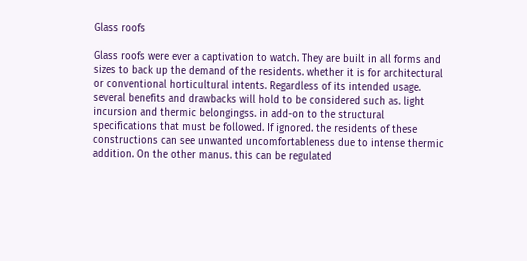Glass roofs

Glass roofs were ever a captivation to watch. They are built in all forms and sizes to back up the demand of the residents. whether it is for architectural or conventional horticultural intents. Regardless of its intended usage. several benefits and drawbacks will hold to be considered such as. light incursion and thermic belongingss. in add-on to the structural specifications that must be followed. If ignored. the residents of these constructions can see unwanted uncomfortableness due to intense thermic addition. On the other manus. this can be regulated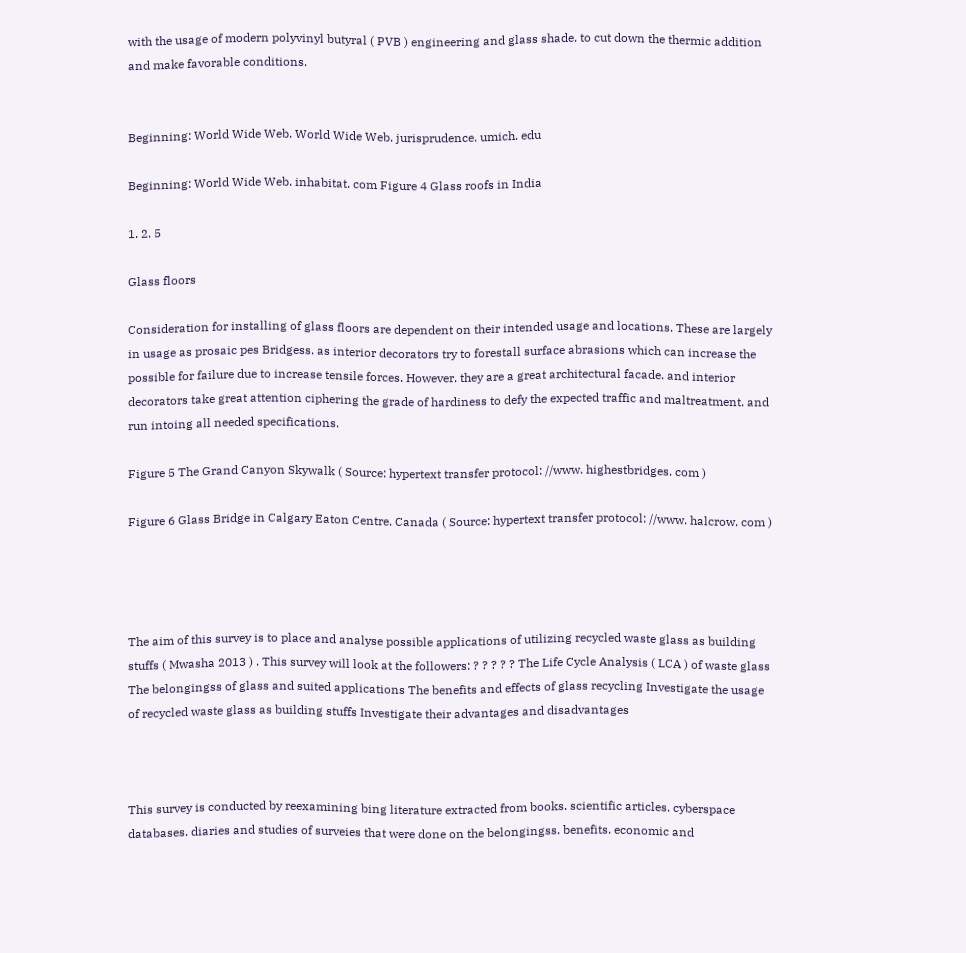with the usage of modern polyvinyl butyral ( PVB ) engineering and glass shade. to cut down the thermic addition and make favorable conditions.


Beginning: World Wide Web. World Wide Web. jurisprudence. umich. edu

Beginning: World Wide Web. inhabitat. com Figure 4 Glass roofs in India

1. 2. 5

Glass floors

Consideration for installing of glass floors are dependent on their intended usage and locations. These are largely in usage as prosaic pes Bridgess. as interior decorators try to forestall surface abrasions which can increase the possible for failure due to increase tensile forces. However. they are a great architectural facade. and interior decorators take great attention ciphering the grade of hardiness to defy the expected traffic and maltreatment. and run intoing all needed specifications.

Figure 5 The Grand Canyon Skywalk ( Source: hypertext transfer protocol: //www. highestbridges. com )

Figure 6 Glass Bridge in Calgary Eaton Centre. Canada ( Source: hypertext transfer protocol: //www. halcrow. com )




The aim of this survey is to place and analyse possible applications of utilizing recycled waste glass as building stuffs ( Mwasha 2013 ) . This survey will look at the followers: ? ? ? ? ? The Life Cycle Analysis ( LCA ) of waste glass The belongingss of glass and suited applications The benefits and effects of glass recycling Investigate the usage of recycled waste glass as building stuffs Investigate their advantages and disadvantages



This survey is conducted by reexamining bing literature extracted from books. scientific articles. cyberspace databases. diaries and studies of surveies that were done on the belongingss. benefits. economic and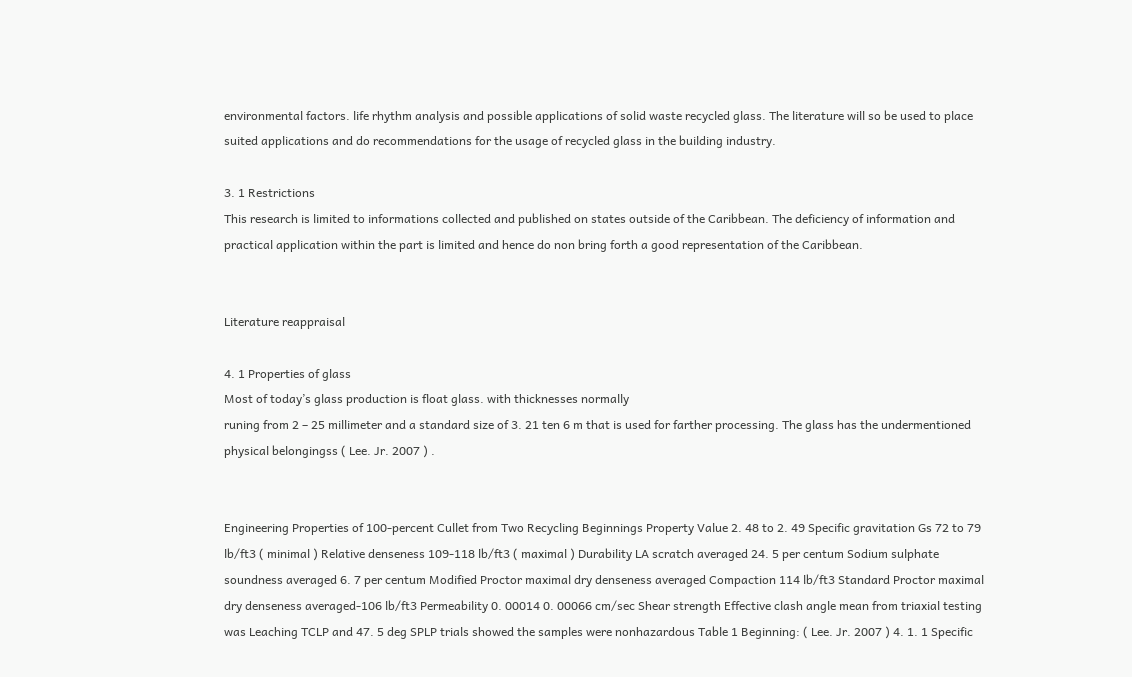environmental factors. life rhythm analysis and possible applications of solid waste recycled glass. The literature will so be used to place suited applications and do recommendations for the usage of recycled glass in the building industry.

3. 1 Restrictions
This research is limited to informations collected and published on states outside of the Caribbean. The deficiency of information and practical application within the part is limited and hence do non bring forth a good representation of the Caribbean.


Literature reappraisal

4. 1 Properties of glass
Most of today’s glass production is float glass. with thicknesses normally
runing from 2 – 25 millimeter and a standard size of 3. 21 ten 6 m that is used for farther processing. The glass has the undermentioned physical belongingss ( Lee. Jr. 2007 ) .


Engineering Properties of 100-percent Cullet from Two Recycling Beginnings Property Value 2. 48 to 2. 49 Specific gravitation Gs 72 to 79 lb/ft3 ( minimal ) Relative denseness 109-118 lb/ft3 ( maximal ) Durability LA scratch averaged 24. 5 per centum Sodium sulphate soundness averaged 6. 7 per centum Modified Proctor maximal dry denseness averaged Compaction 114 lb/ft3 Standard Proctor maximal dry denseness averaged-106 lb/ft3 Permeability 0. 00014 0. 00066 cm/sec Shear strength Effective clash angle mean from triaxial testing was Leaching TCLP and 47. 5 deg SPLP trials showed the samples were nonhazardous Table 1 Beginning: ( Lee. Jr. 2007 ) 4. 1. 1 Specific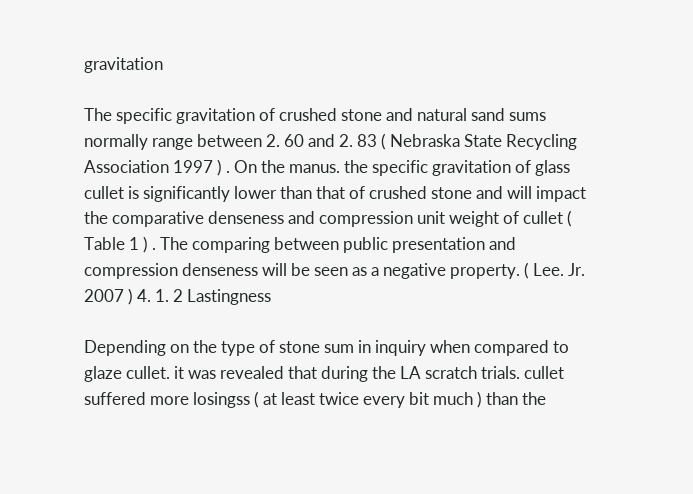gravitation

The specific gravitation of crushed stone and natural sand sums normally range between 2. 60 and 2. 83 ( Nebraska State Recycling Association 1997 ) . On the manus. the specific gravitation of glass cullet is significantly lower than that of crushed stone and will impact the comparative denseness and compression unit weight of cullet ( Table 1 ) . The comparing between public presentation and compression denseness will be seen as a negative property. ( Lee. Jr. 2007 ) 4. 1. 2 Lastingness

Depending on the type of stone sum in inquiry when compared to glaze cullet. it was revealed that during the LA scratch trials. cullet suffered more losingss ( at least twice every bit much ) than the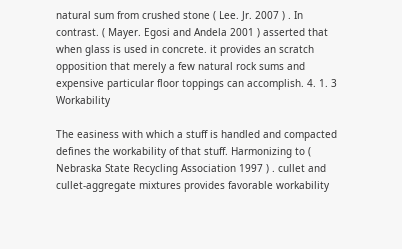natural sum from crushed stone ( Lee. Jr. 2007 ) . In contrast. ( Mayer. Egosi and Andela 2001 ) asserted that when glass is used in concrete. it provides an scratch opposition that merely a few natural rock sums and expensive particular floor toppings can accomplish. 4. 1. 3 Workability

The easiness with which a stuff is handled and compacted defines the workability of that stuff. Harmonizing to ( Nebraska State Recycling Association 1997 ) . cullet and cullet-aggregate mixtures provides favorable workability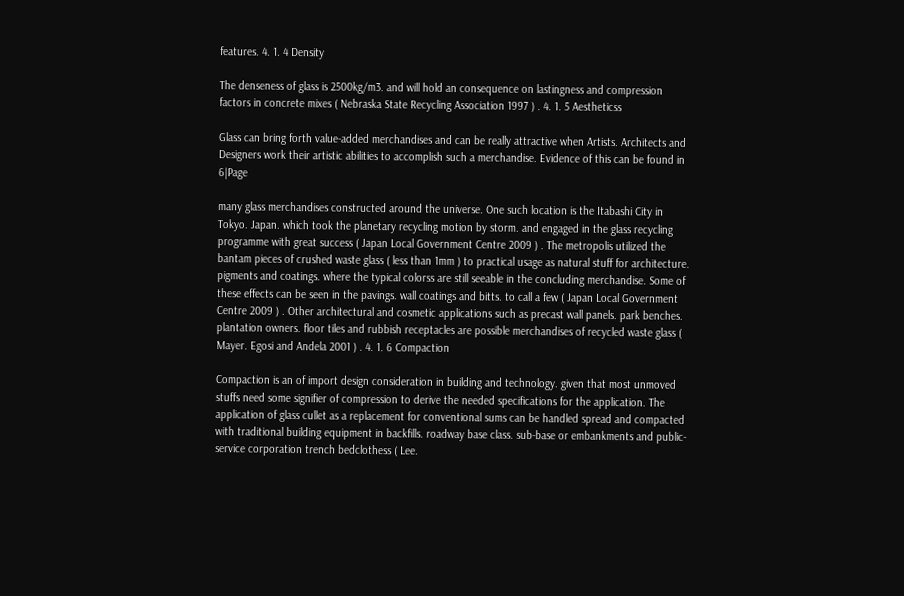features. 4. 1. 4 Density

The denseness of glass is 2500kg/m3. and will hold an consequence on lastingness and compression factors in concrete mixes ( Nebraska State Recycling Association 1997 ) . 4. 1. 5 Aestheticss

Glass can bring forth value-added merchandises and can be really attractive when Artists. Architects and Designers work their artistic abilities to accomplish such a merchandise. Evidence of this can be found in 6|Page

many glass merchandises constructed around the universe. One such location is the Itabashi City in Tokyo. Japan. which took the planetary recycling motion by storm. and engaged in the glass recycling programme with great success ( Japan Local Government Centre 2009 ) . The metropolis utilized the bantam pieces of crushed waste glass ( less than 1mm ) to practical usage as natural stuff for architecture. pigments and coatings. where the typical colorss are still seeable in the concluding merchandise. Some of these effects can be seen in the pavings. wall coatings and bitts. to call a few ( Japan Local Government Centre 2009 ) . Other architectural and cosmetic applications such as precast wall panels. park benches. plantation owners. floor tiles and rubbish receptacles are possible merchandises of recycled waste glass ( Mayer. Egosi and Andela 2001 ) . 4. 1. 6 Compaction

Compaction is an of import design consideration in building and technology. given that most unmoved stuffs need some signifier of compression to derive the needed specifications for the application. The application of glass cullet as a replacement for conventional sums can be handled spread and compacted with traditional building equipment in backfills. roadway base class. sub-base or embankments and public-service corporation trench bedclothess ( Lee.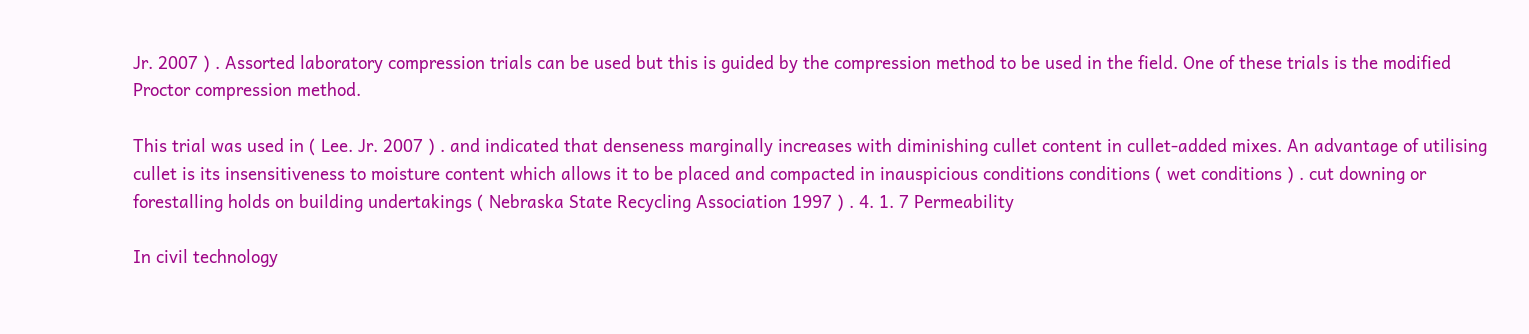Jr. 2007 ) . Assorted laboratory compression trials can be used but this is guided by the compression method to be used in the field. One of these trials is the modified Proctor compression method.

This trial was used in ( Lee. Jr. 2007 ) . and indicated that denseness marginally increases with diminishing cullet content in cullet-added mixes. An advantage of utilising cullet is its insensitiveness to moisture content which allows it to be placed and compacted in inauspicious conditions conditions ( wet conditions ) . cut downing or forestalling holds on building undertakings ( Nebraska State Recycling Association 1997 ) . 4. 1. 7 Permeability

In civil technology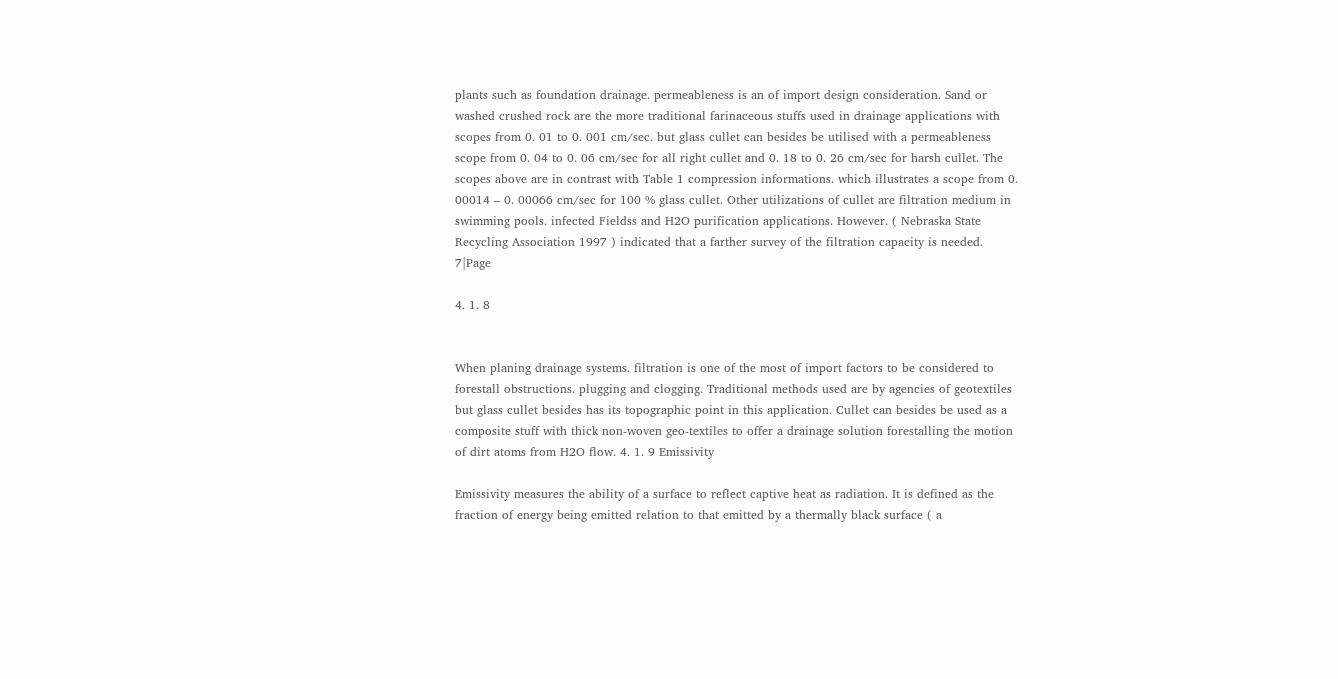plants such as foundation drainage. permeableness is an of import design consideration. Sand or washed crushed rock are the more traditional farinaceous stuffs used in drainage applications with scopes from 0. 01 to 0. 001 cm/sec. but glass cullet can besides be utilised with a permeableness scope from 0. 04 to 0. 06 cm/sec for all right cullet and 0. 18 to 0. 26 cm/sec for harsh cullet. The scopes above are in contrast with Table 1 compression informations. which illustrates a scope from 0. 00014 – 0. 00066 cm/sec for 100 % glass cullet. Other utilizations of cullet are filtration medium in swimming pools. infected Fieldss and H2O purification applications. However. ( Nebraska State Recycling Association 1997 ) indicated that a farther survey of the filtration capacity is needed. 7|Page

4. 1. 8


When planing drainage systems. filtration is one of the most of import factors to be considered to forestall obstructions. plugging and clogging. Traditional methods used are by agencies of geotextiles but glass cullet besides has its topographic point in this application. Cullet can besides be used as a composite stuff with thick non-woven geo-textiles to offer a drainage solution forestalling the motion of dirt atoms from H2O flow. 4. 1. 9 Emissivity

Emissivity measures the ability of a surface to reflect captive heat as radiation. It is defined as the fraction of energy being emitted relation to that emitted by a thermally black surface ( a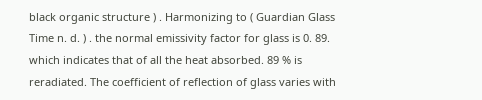black organic structure ) . Harmonizing to ( Guardian Glass Time n. d. ) . the normal emissivity factor for glass is 0. 89. which indicates that of all the heat absorbed. 89 % is reradiated. The coefficient of reflection of glass varies with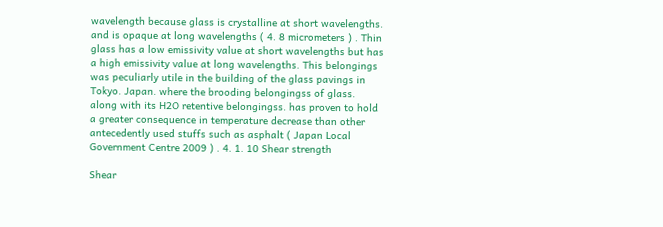wavelength because glass is crystalline at short wavelengths. and is opaque at long wavelengths ( 4. 8 micrometers ) . Thin glass has a low emissivity value at short wavelengths but has a high emissivity value at long wavelengths. This belongings was peculiarly utile in the building of the glass pavings in Tokyo. Japan. where the brooding belongingss of glass. along with its H2O retentive belongingss. has proven to hold a greater consequence in temperature decrease than other antecedently used stuffs such as asphalt ( Japan Local Government Centre 2009 ) . 4. 1. 10 Shear strength

Shear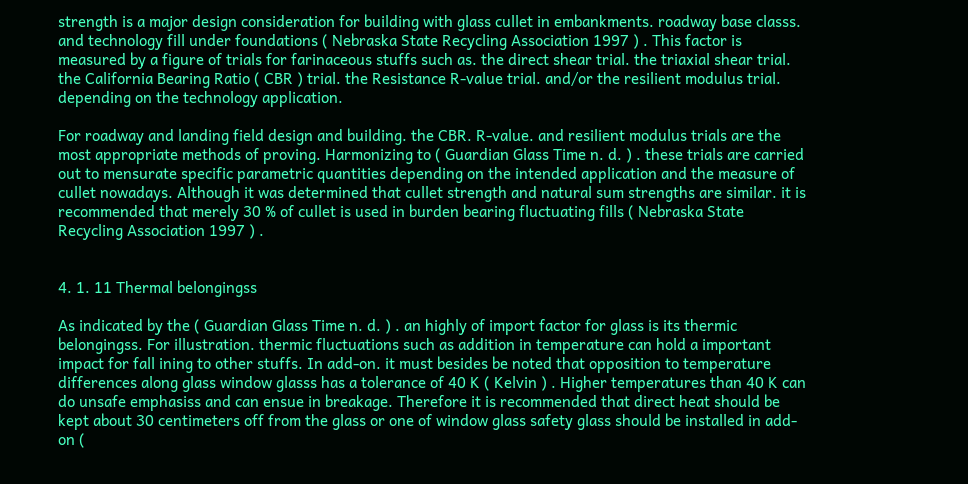strength is a major design consideration for building with glass cullet in embankments. roadway base classs. and technology fill under foundations ( Nebraska State Recycling Association 1997 ) . This factor is measured by a figure of trials for farinaceous stuffs such as. the direct shear trial. the triaxial shear trial. the California Bearing Ratio ( CBR ) trial. the Resistance R-value trial. and/or the resilient modulus trial. depending on the technology application.

For roadway and landing field design and building. the CBR. R-value. and resilient modulus trials are the most appropriate methods of proving. Harmonizing to ( Guardian Glass Time n. d. ) . these trials are carried out to mensurate specific parametric quantities depending on the intended application and the measure of cullet nowadays. Although it was determined that cullet strength and natural sum strengths are similar. it is recommended that merely 30 % of cullet is used in burden bearing fluctuating fills ( Nebraska State Recycling Association 1997 ) .


4. 1. 11 Thermal belongingss

As indicated by the ( Guardian Glass Time n. d. ) . an highly of import factor for glass is its thermic belongingss. For illustration. thermic fluctuations such as addition in temperature can hold a important impact for fall ining to other stuffs. In add-on. it must besides be noted that opposition to temperature differences along glass window glasss has a tolerance of 40 K ( Kelvin ) . Higher temperatures than 40 K can do unsafe emphasiss and can ensue in breakage. Therefore it is recommended that direct heat should be kept about 30 centimeters off from the glass or one of window glass safety glass should be installed in add-on (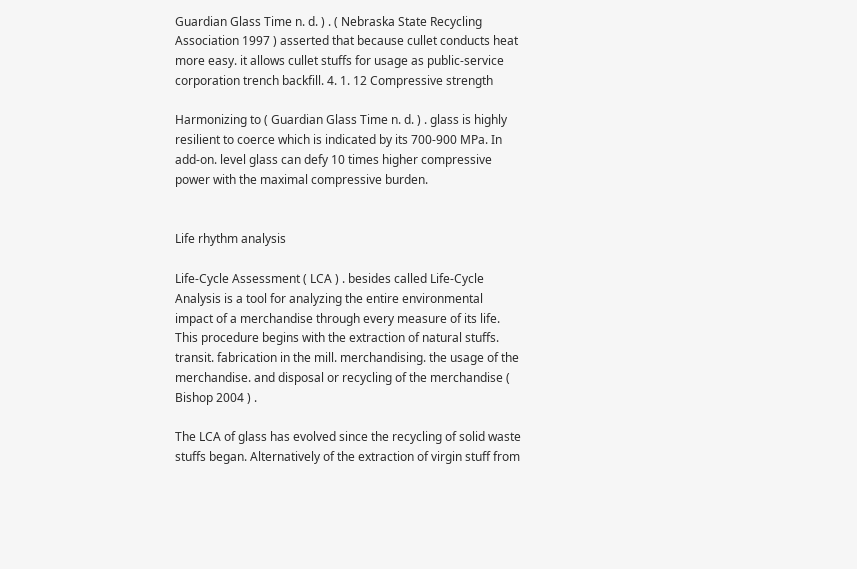Guardian Glass Time n. d. ) . ( Nebraska State Recycling Association 1997 ) asserted that because cullet conducts heat more easy. it allows cullet stuffs for usage as public-service corporation trench backfill. 4. 1. 12 Compressive strength

Harmonizing to ( Guardian Glass Time n. d. ) . glass is highly resilient to coerce which is indicated by its 700-900 MPa. In add-on. level glass can defy 10 times higher compressive power with the maximal compressive burden.


Life rhythm analysis

Life-Cycle Assessment ( LCA ) . besides called Life-Cycle Analysis is a tool for analyzing the entire environmental impact of a merchandise through every measure of its life. This procedure begins with the extraction of natural stuffs. transit. fabrication in the mill. merchandising. the usage of the merchandise. and disposal or recycling of the merchandise ( Bishop 2004 ) .

The LCA of glass has evolved since the recycling of solid waste stuffs began. Alternatively of the extraction of virgin stuff from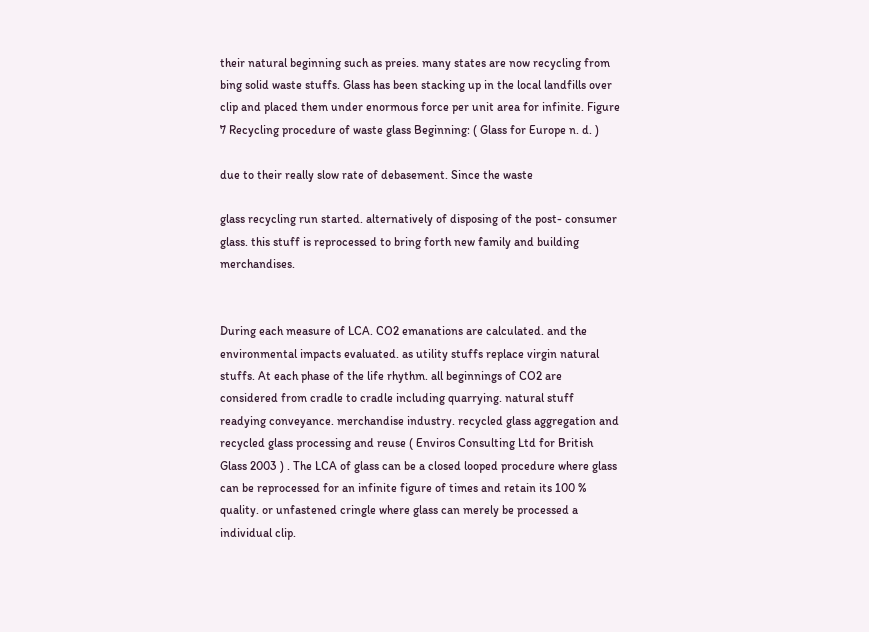their natural beginning such as preies. many states are now recycling from bing solid waste stuffs. Glass has been stacking up in the local landfills over clip and placed them under enormous force per unit area for infinite. Figure 7 Recycling procedure of waste glass Beginning: ( Glass for Europe n. d. )

due to their really slow rate of debasement. Since the waste

glass recycling run started. alternatively of disposing of the post- consumer glass. this stuff is reprocessed to bring forth new family and building merchandises.


During each measure of LCA. CO2 emanations are calculated. and the environmental impacts evaluated. as utility stuffs replace virgin natural stuffs. At each phase of the life rhythm. all beginnings of CO2 are considered from cradle to cradle including quarrying. natural stuff readying conveyance. merchandise industry. recycled glass aggregation and recycled glass processing and reuse ( Enviros Consulting Ltd for British Glass 2003 ) . The LCA of glass can be a closed looped procedure where glass can be reprocessed for an infinite figure of times and retain its 100 % quality. or unfastened cringle where glass can merely be processed a individual clip.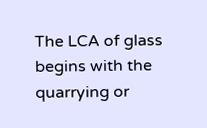The LCA of glass begins with the quarrying or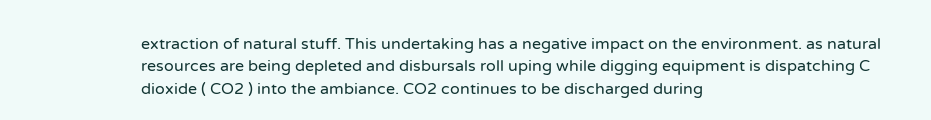extraction of natural stuff. This undertaking has a negative impact on the environment. as natural resources are being depleted and disbursals roll uping while digging equipment is dispatching C dioxide ( CO2 ) into the ambiance. CO2 continues to be discharged during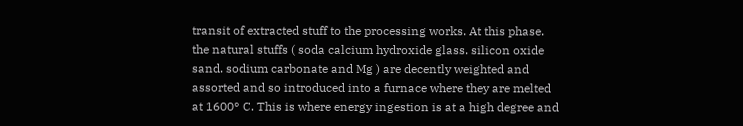transit of extracted stuff to the processing works. At this phase. the natural stuffs ( soda calcium hydroxide glass. silicon oxide sand. sodium carbonate and Mg ) are decently weighted and assorted and so introduced into a furnace where they are melted at 1600° C. This is where energy ingestion is at a high degree and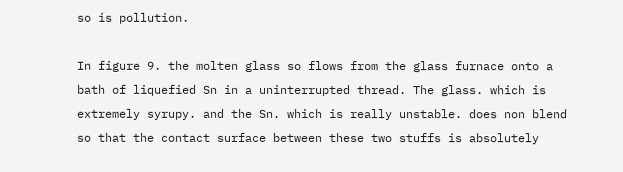so is pollution.

In figure 9. the molten glass so flows from the glass furnace onto a bath of liquefied Sn in a uninterrupted thread. The glass. which is extremely syrupy. and the Sn. which is really unstable. does non blend so that the contact surface between these two stuffs is absolutely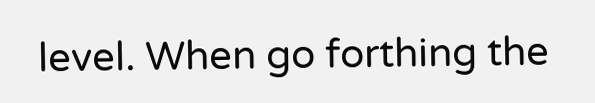level. When go forthing the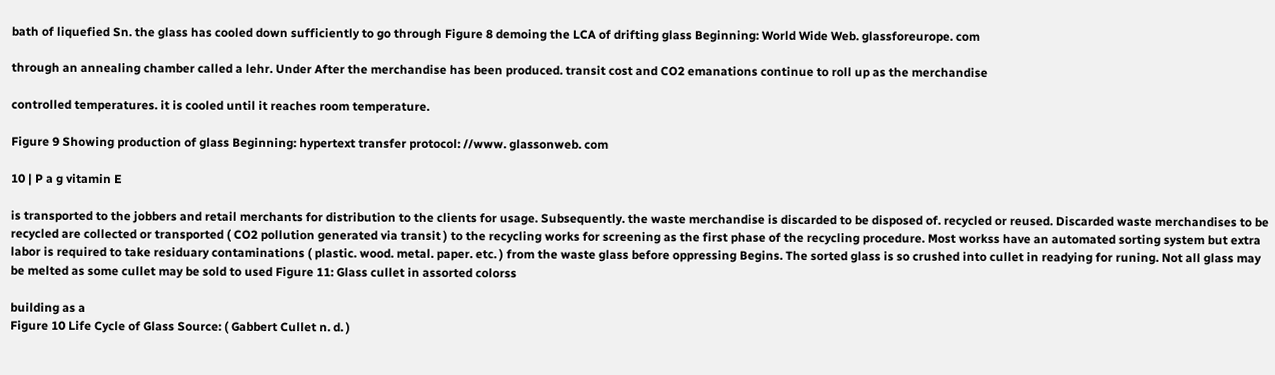bath of liquefied Sn. the glass has cooled down sufficiently to go through Figure 8 demoing the LCA of drifting glass Beginning: World Wide Web. glassforeurope. com

through an annealing chamber called a lehr. Under After the merchandise has been produced. transit cost and CO2 emanations continue to roll up as the merchandise

controlled temperatures. it is cooled until it reaches room temperature.

Figure 9 Showing production of glass Beginning: hypertext transfer protocol: //www. glassonweb. com

10 | P a g vitamin E

is transported to the jobbers and retail merchants for distribution to the clients for usage. Subsequently. the waste merchandise is discarded to be disposed of. recycled or reused. Discarded waste merchandises to be recycled are collected or transported ( CO2 pollution generated via transit ) to the recycling works for screening as the first phase of the recycling procedure. Most workss have an automated sorting system but extra labor is required to take residuary contaminations ( plastic. wood. metal. paper. etc. ) from the waste glass before oppressing Begins. The sorted glass is so crushed into cullet in readying for runing. Not all glass may be melted as some cullet may be sold to used Figure 11: Glass cullet in assorted colorss

building as a
Figure 10 Life Cycle of Glass Source: ( Gabbert Cullet n. d. )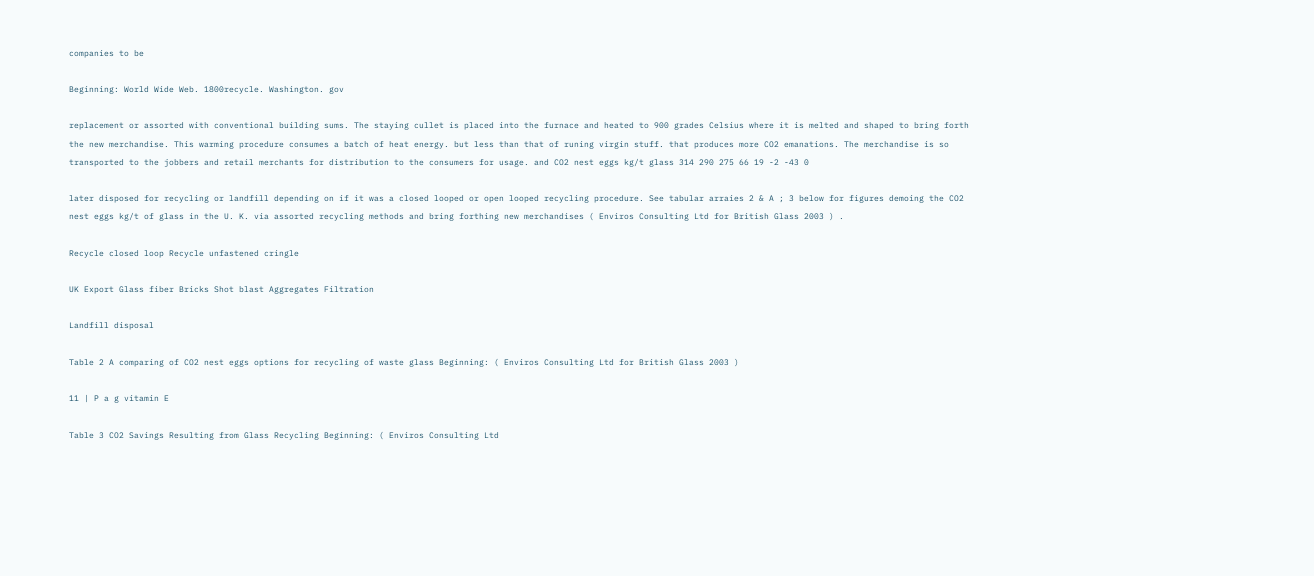companies to be

Beginning: World Wide Web. 1800recycle. Washington. gov

replacement or assorted with conventional building sums. The staying cullet is placed into the furnace and heated to 900 grades Celsius where it is melted and shaped to bring forth the new merchandise. This warming procedure consumes a batch of heat energy. but less than that of runing virgin stuff. that produces more CO2 emanations. The merchandise is so transported to the jobbers and retail merchants for distribution to the consumers for usage. and CO2 nest eggs kg/t glass 314 290 275 66 19 -2 -43 0

later disposed for recycling or landfill depending on if it was a closed looped or open looped recycling procedure. See tabular arraies 2 & A ; 3 below for figures demoing the CO2 nest eggs kg/t of glass in the U. K. via assorted recycling methods and bring forthing new merchandises ( Enviros Consulting Ltd for British Glass 2003 ) .

Recycle closed loop Recycle unfastened cringle

UK Export Glass fiber Bricks Shot blast Aggregates Filtration

Landfill disposal

Table 2 A comparing of CO2 nest eggs options for recycling of waste glass Beginning: ( Enviros Consulting Ltd for British Glass 2003 )

11 | P a g vitamin E

Table 3 CO2 Savings Resulting from Glass Recycling Beginning: ( Enviros Consulting Ltd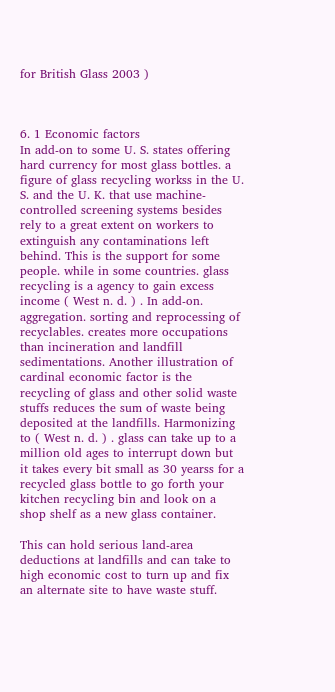for British Glass 2003 )



6. 1 Economic factors
In add-on to some U. S. states offering hard currency for most glass bottles. a figure of glass recycling workss in the U. S. and the U. K. that use machine-controlled screening systems besides rely to a great extent on workers to extinguish any contaminations left behind. This is the support for some people. while in some countries. glass recycling is a agency to gain excess income ( West n. d. ) . In add-on. aggregation. sorting and reprocessing of recyclables. creates more occupations than incineration and landfill sedimentations. Another illustration of cardinal economic factor is the recycling of glass and other solid waste stuffs reduces the sum of waste being deposited at the landfills. Harmonizing to ( West n. d. ) . glass can take up to a million old ages to interrupt down but it takes every bit small as 30 yearss for a recycled glass bottle to go forth your kitchen recycling bin and look on a shop shelf as a new glass container.

This can hold serious land-area deductions at landfills and can take to high economic cost to turn up and fix an alternate site to have waste stuff.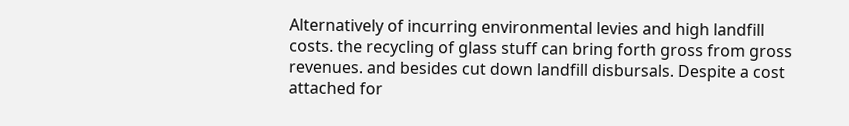Alternatively of incurring environmental levies and high landfill costs. the recycling of glass stuff can bring forth gross from gross revenues. and besides cut down landfill disbursals. Despite a cost attached for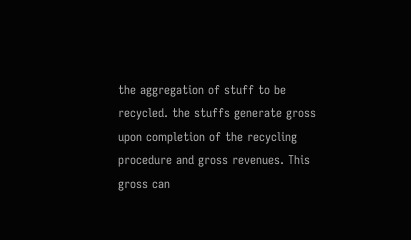the aggregation of stuff to be recycled. the stuffs generate gross upon completion of the recycling procedure and gross revenues. This gross can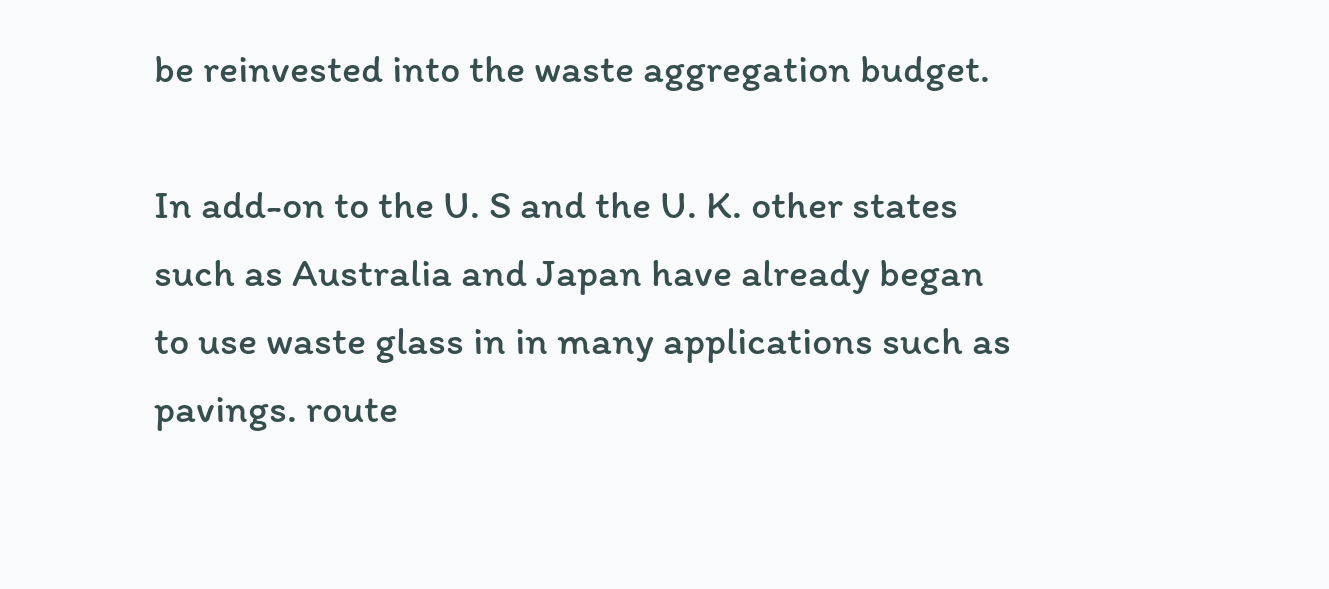be reinvested into the waste aggregation budget.

In add-on to the U. S and the U. K. other states such as Australia and Japan have already began to use waste glass in in many applications such as pavings. route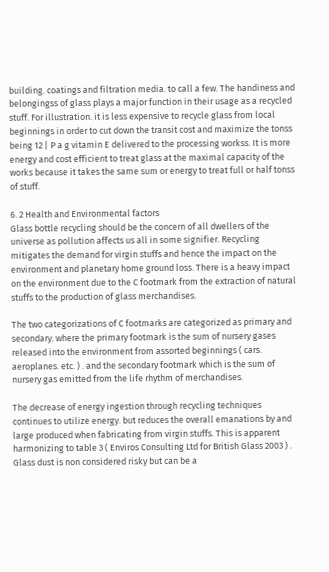building. coatings and filtration media. to call a few. The handiness and belongingss of glass plays a major function in their usage as a recycled stuff. For illustration. it is less expensive to recycle glass from local beginnings in order to cut down the transit cost and maximize the tonss being 12 | P a g vitamin E delivered to the processing workss. It is more energy and cost efficient to treat glass at the maximal capacity of the works because it takes the same sum or energy to treat full or half tonss of stuff.

6. 2 Health and Environmental factors
Glass bottle recycling should be the concern of all dwellers of the universe as pollution affects us all in some signifier. Recycling mitigates the demand for virgin stuffs and hence the impact on the environment and planetary home ground loss. There is a heavy impact on the environment due to the C footmark from the extraction of natural stuffs to the production of glass merchandises.

The two categorizations of C footmarks are categorized as primary and secondary. where the primary footmark is the sum of nursery gases released into the environment from assorted beginnings ( cars. aeroplanes. etc. ) . and the secondary footmark which is the sum of nursery gas emitted from the life rhythm of merchandises.

The decrease of energy ingestion through recycling techniques continues to utilize energy. but reduces the overall emanations by and large produced when fabricating from virgin stuffs. This is apparent harmonizing to table 3 ( Enviros Consulting Ltd for British Glass 2003 ) . Glass dust is non considered risky but can be a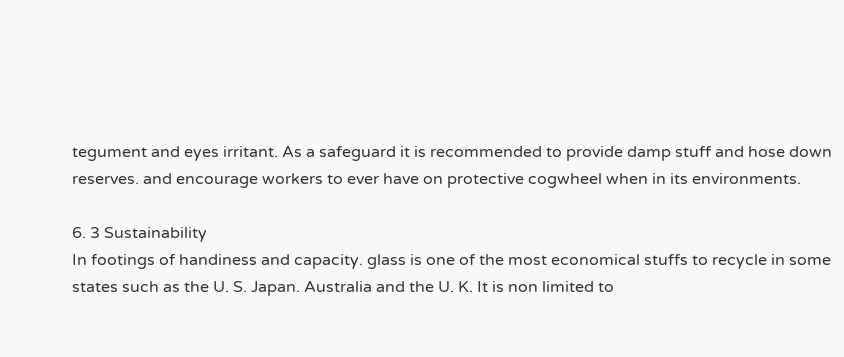tegument and eyes irritant. As a safeguard it is recommended to provide damp stuff and hose down reserves. and encourage workers to ever have on protective cogwheel when in its environments.

6. 3 Sustainability
In footings of handiness and capacity. glass is one of the most economical stuffs to recycle in some states such as the U. S. Japan. Australia and the U. K. It is non limited to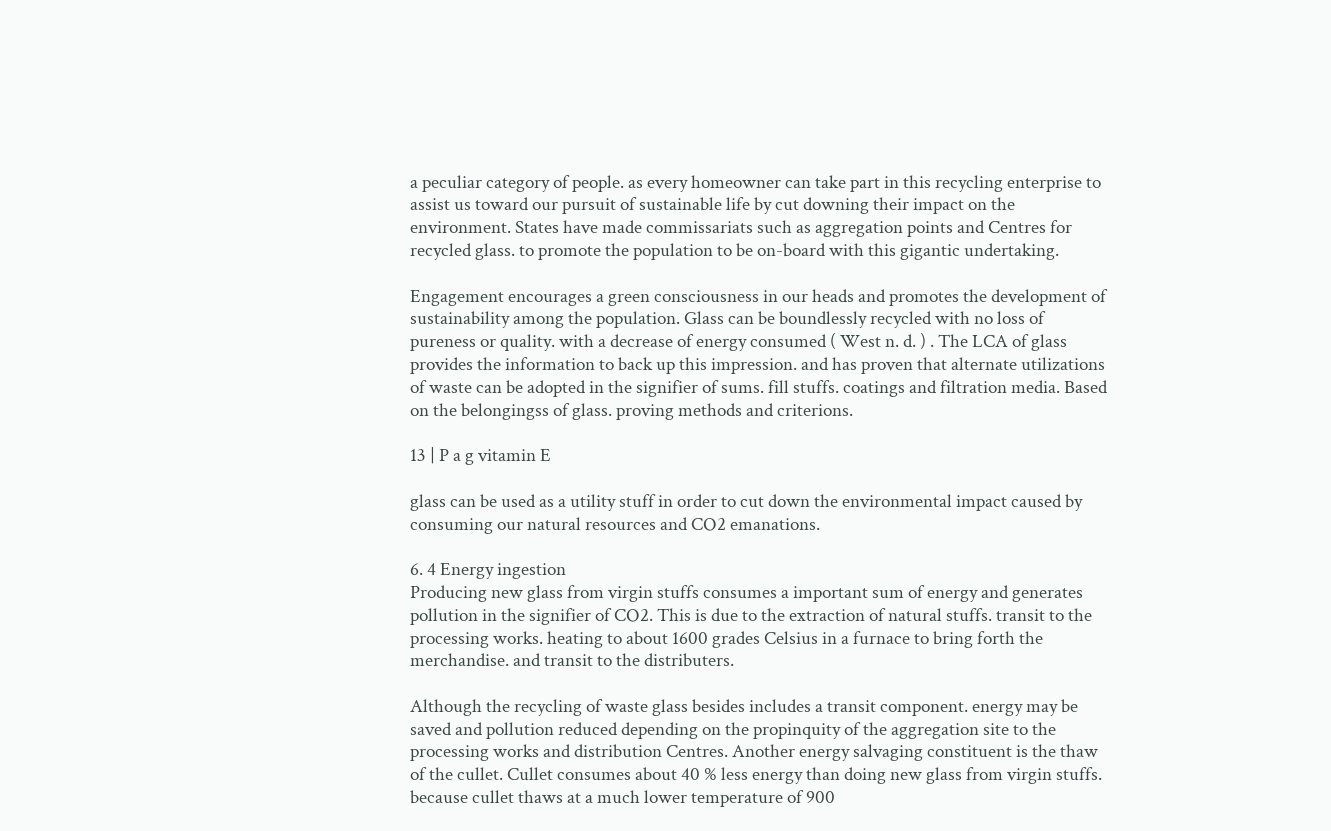a peculiar category of people. as every homeowner can take part in this recycling enterprise to assist us toward our pursuit of sustainable life by cut downing their impact on the environment. States have made commissariats such as aggregation points and Centres for recycled glass. to promote the population to be on-board with this gigantic undertaking.

Engagement encourages a green consciousness in our heads and promotes the development of sustainability among the population. Glass can be boundlessly recycled with no loss of pureness or quality. with a decrease of energy consumed ( West n. d. ) . The LCA of glass provides the information to back up this impression. and has proven that alternate utilizations of waste can be adopted in the signifier of sums. fill stuffs. coatings and filtration media. Based on the belongingss of glass. proving methods and criterions.

13 | P a g vitamin E

glass can be used as a utility stuff in order to cut down the environmental impact caused by consuming our natural resources and CO2 emanations.

6. 4 Energy ingestion
Producing new glass from virgin stuffs consumes a important sum of energy and generates pollution in the signifier of CO2. This is due to the extraction of natural stuffs. transit to the processing works. heating to about 1600 grades Celsius in a furnace to bring forth the merchandise. and transit to the distributers.

Although the recycling of waste glass besides includes a transit component. energy may be saved and pollution reduced depending on the propinquity of the aggregation site to the processing works and distribution Centres. Another energy salvaging constituent is the thaw of the cullet. Cullet consumes about 40 % less energy than doing new glass from virgin stuffs. because cullet thaws at a much lower temperature of 900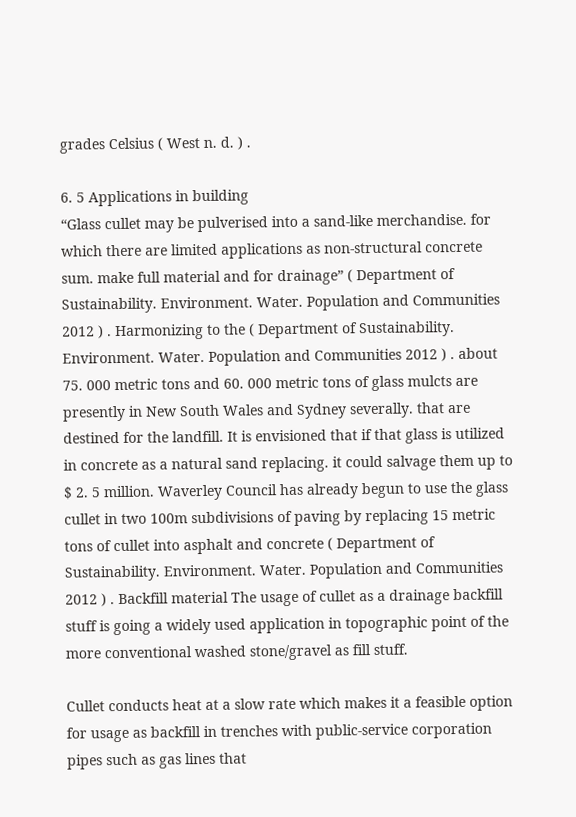grades Celsius ( West n. d. ) .

6. 5 Applications in building
“Glass cullet may be pulverised into a sand-like merchandise. for which there are limited applications as non-structural concrete sum. make full material and for drainage” ( Department of Sustainability. Environment. Water. Population and Communities 2012 ) . Harmonizing to the ( Department of Sustainability. Environment. Water. Population and Communities 2012 ) . about 75. 000 metric tons and 60. 000 metric tons of glass mulcts are presently in New South Wales and Sydney severally. that are destined for the landfill. It is envisioned that if that glass is utilized in concrete as a natural sand replacing. it could salvage them up to $ 2. 5 million. Waverley Council has already begun to use the glass cullet in two 100m subdivisions of paving by replacing 15 metric tons of cullet into asphalt and concrete ( Department of Sustainability. Environment. Water. Population and Communities 2012 ) . Backfill material The usage of cullet as a drainage backfill stuff is going a widely used application in topographic point of the more conventional washed stone/gravel as fill stuff.

Cullet conducts heat at a slow rate which makes it a feasible option for usage as backfill in trenches with public-service corporation pipes such as gas lines that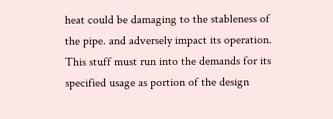heat could be damaging to the stableness of the pipe. and adversely impact its operation. This stuff must run into the demands for its specified usage as portion of the design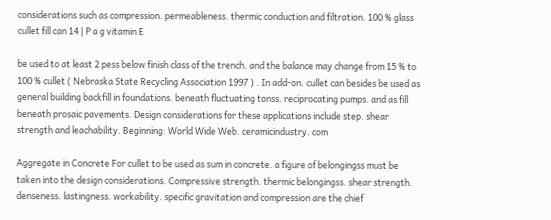considerations such as compression. permeableness. thermic conduction and filtration. 100 % glass cullet fill can 14 | P a g vitamin E

be used to at least 2 pess below finish class of the trench. and the balance may change from 15 % to 100 % cullet ( Nebraska State Recycling Association 1997 ) . In add-on. cullet can besides be used as general building backfill in foundations. beneath fluctuating tonss. reciprocating pumps. and as fill beneath prosaic pavements. Design considerations for these applications include step. shear strength and leachability. Beginning: World Wide Web. ceramicindustry. com

Aggregate in Concrete For cullet to be used as sum in concrete. a figure of belongingss must be taken into the design considerations. Compressive strength. thermic belongingss. shear strength. denseness. lastingness. workability. specific gravitation and compression are the chief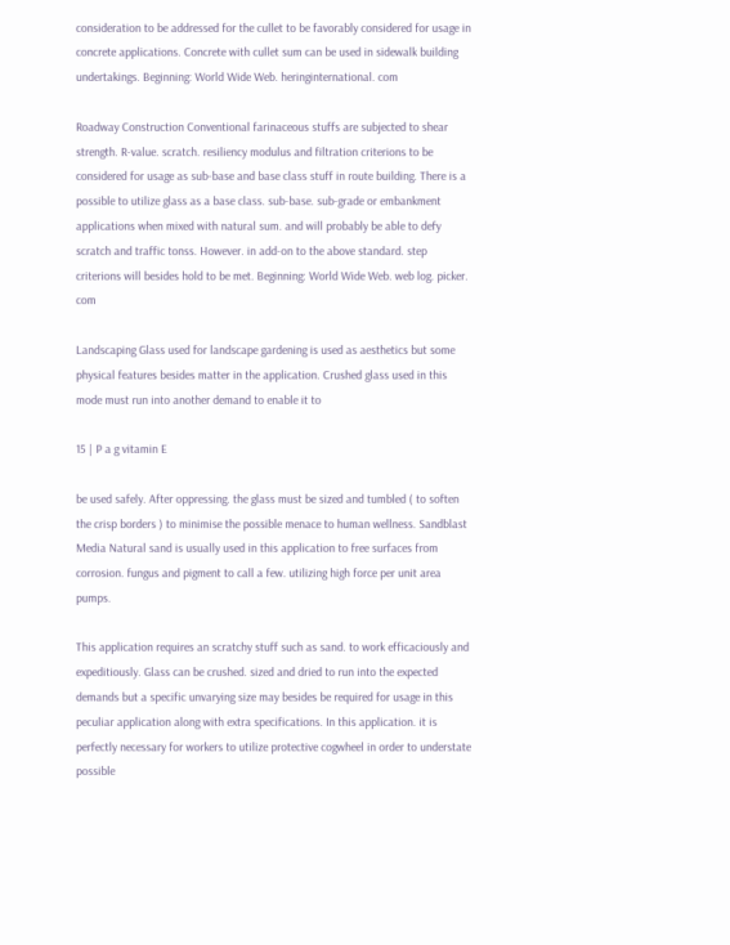consideration to be addressed for the cullet to be favorably considered for usage in concrete applications. Concrete with cullet sum can be used in sidewalk building undertakings. Beginning: World Wide Web. heringinternational. com

Roadway Construction Conventional farinaceous stuffs are subjected to shear strength. R-value. scratch. resiliency modulus and filtration criterions to be considered for usage as sub-base and base class stuff in route building. There is a possible to utilize glass as a base class. sub-base. sub-grade or embankment applications when mixed with natural sum. and will probably be able to defy scratch and traffic tonss. However. in add-on to the above standard. step criterions will besides hold to be met. Beginning: World Wide Web. web log. picker. com

Landscaping Glass used for landscape gardening is used as aesthetics but some physical features besides matter in the application. Crushed glass used in this mode must run into another demand to enable it to

15 | P a g vitamin E

be used safely. After oppressing. the glass must be sized and tumbled ( to soften the crisp borders ) to minimise the possible menace to human wellness. Sandblast Media Natural sand is usually used in this application to free surfaces from corrosion. fungus and pigment to call a few. utilizing high force per unit area pumps.

This application requires an scratchy stuff such as sand. to work efficaciously and expeditiously. Glass can be crushed. sized and dried to run into the expected demands but a specific unvarying size may besides be required for usage in this peculiar application along with extra specifications. In this application. it is perfectly necessary for workers to utilize protective cogwheel in order to understate possible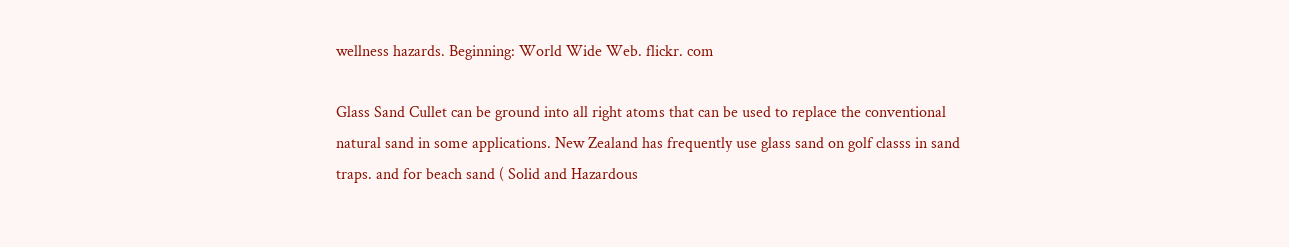wellness hazards. Beginning: World Wide Web. flickr. com

Glass Sand Cullet can be ground into all right atoms that can be used to replace the conventional natural sand in some applications. New Zealand has frequently use glass sand on golf classs in sand traps. and for beach sand ( Solid and Hazardous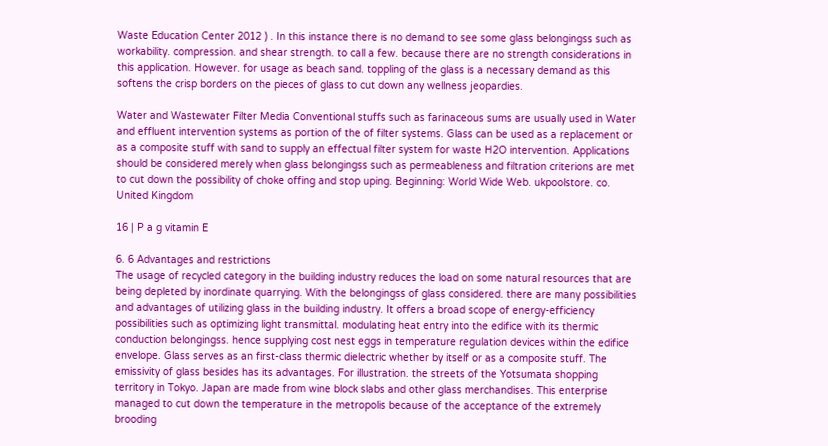Waste Education Center 2012 ) . In this instance there is no demand to see some glass belongingss such as workability. compression. and shear strength. to call a few. because there are no strength considerations in this application. However. for usage as beach sand. toppling of the glass is a necessary demand as this softens the crisp borders on the pieces of glass to cut down any wellness jeopardies.

Water and Wastewater Filter Media Conventional stuffs such as farinaceous sums are usually used in Water and effluent intervention systems as portion of the of filter systems. Glass can be used as a replacement or as a composite stuff with sand to supply an effectual filter system for waste H2O intervention. Applications should be considered merely when glass belongingss such as permeableness and filtration criterions are met to cut down the possibility of choke offing and stop uping. Beginning: World Wide Web. ukpoolstore. co. United Kingdom

16 | P a g vitamin E

6. 6 Advantages and restrictions
The usage of recycled category in the building industry reduces the load on some natural resources that are being depleted by inordinate quarrying. With the belongingss of glass considered. there are many possibilities and advantages of utilizing glass in the building industry. It offers a broad scope of energy-efficiency possibilities such as optimizing light transmittal. modulating heat entry into the edifice with its thermic conduction belongingss. hence supplying cost nest eggs in temperature regulation devices within the edifice envelope. Glass serves as an first-class thermic dielectric whether by itself or as a composite stuff. The emissivity of glass besides has its advantages. For illustration. the streets of the Yotsumata shopping territory in Tokyo. Japan are made from wine block slabs and other glass merchandises. This enterprise managed to cut down the temperature in the metropolis because of the acceptance of the extremely brooding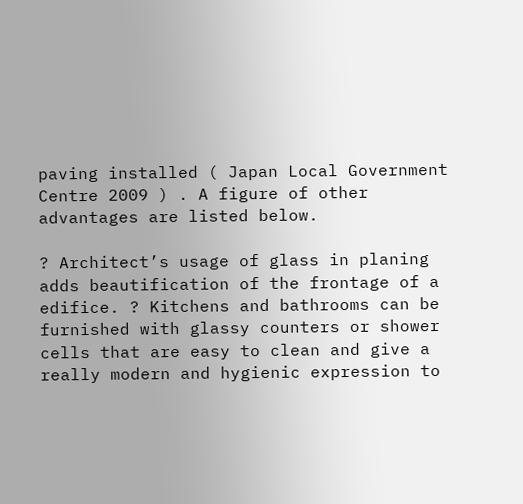paving installed ( Japan Local Government Centre 2009 ) . A figure of other advantages are listed below.

? Architect’s usage of glass in planing adds beautification of the frontage of a edifice. ? Kitchens and bathrooms can be furnished with glassy counters or shower cells that are easy to clean and give a really modern and hygienic expression to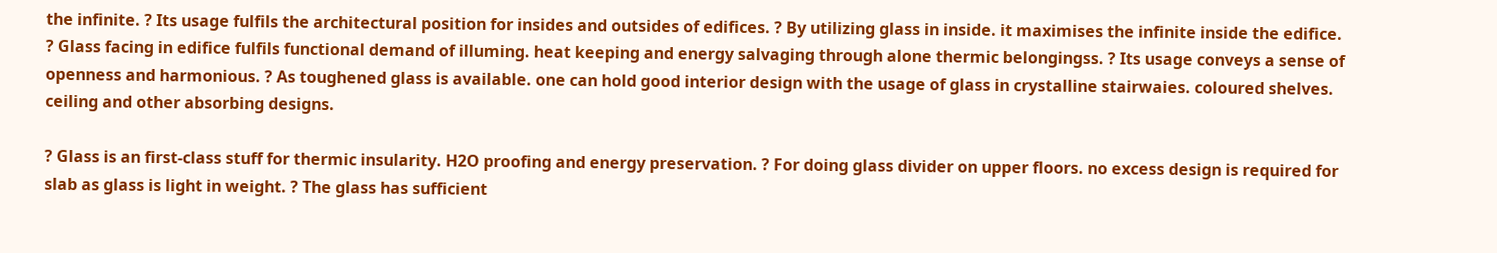the infinite. ? Its usage fulfils the architectural position for insides and outsides of edifices. ? By utilizing glass in inside. it maximises the infinite inside the edifice. ? Glass facing in edifice fulfils functional demand of illuming. heat keeping and energy salvaging through alone thermic belongingss. ? Its usage conveys a sense of openness and harmonious. ? As toughened glass is available. one can hold good interior design with the usage of glass in crystalline stairwaies. coloured shelves. ceiling and other absorbing designs.

? Glass is an first-class stuff for thermic insularity. H2O proofing and energy preservation. ? For doing glass divider on upper floors. no excess design is required for slab as glass is light in weight. ? The glass has sufficient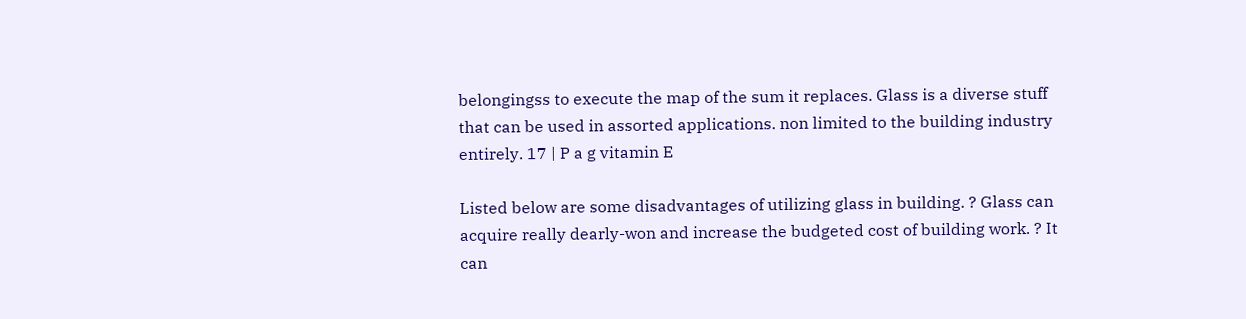belongingss to execute the map of the sum it replaces. Glass is a diverse stuff that can be used in assorted applications. non limited to the building industry entirely. 17 | P a g vitamin E

Listed below are some disadvantages of utilizing glass in building. ? Glass can acquire really dearly-won and increase the budgeted cost of building work. ? It can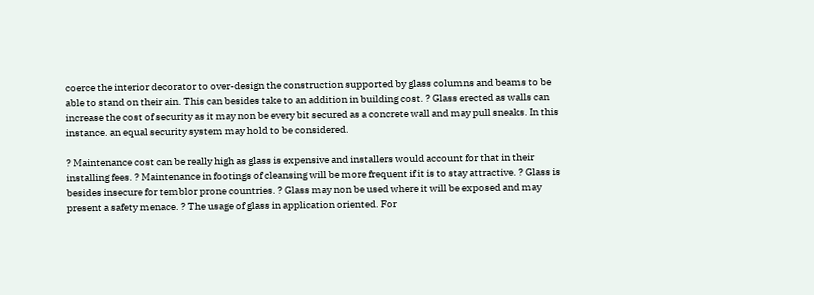coerce the interior decorator to over-design the construction supported by glass columns and beams to be able to stand on their ain. This can besides take to an addition in building cost. ? Glass erected as walls can increase the cost of security as it may non be every bit secured as a concrete wall and may pull sneaks. In this instance. an equal security system may hold to be considered.

? Maintenance cost can be really high as glass is expensive and installers would account for that in their installing fees. ? Maintenance in footings of cleansing will be more frequent if it is to stay attractive. ? Glass is besides insecure for temblor prone countries. ? Glass may non be used where it will be exposed and may present a safety menace. ? The usage of glass in application oriented. For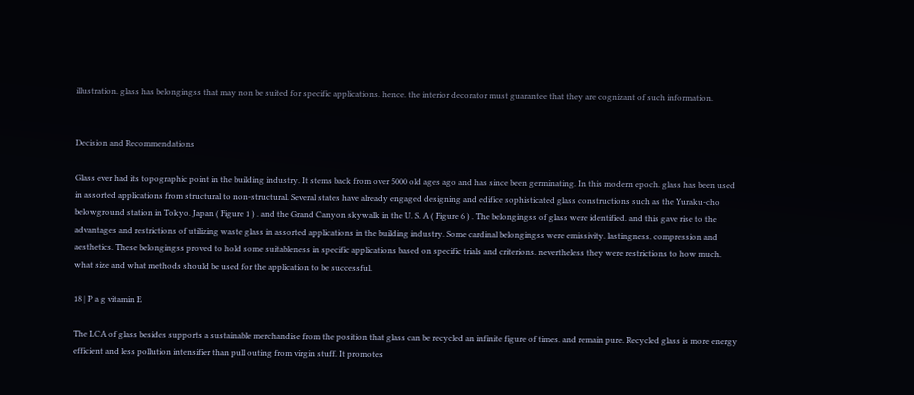illustration. glass has belongingss that may non be suited for specific applications. hence. the interior decorator must guarantee that they are cognizant of such information.


Decision and Recommendations

Glass ever had its topographic point in the building industry. It stems back from over 5000 old ages ago and has since been germinating. In this modern epoch. glass has been used in assorted applications from structural to non-structural. Several states have already engaged designing and edifice sophisticated glass constructions such as the Yuraku-cho belowground station in Tokyo. Japan ( Figure 1 ) . and the Grand Canyon skywalk in the U. S. A ( Figure 6 ) . The belongingss of glass were identified. and this gave rise to the advantages and restrictions of utilizing waste glass in assorted applications in the building industry. Some cardinal belongingss were emissivity. lastingness. compression and aesthetics. These belongingss proved to hold some suitableness in specific applications based on specific trials and criterions. nevertheless they were restrictions to how much. what size and what methods should be used for the application to be successful.

18 | P a g vitamin E

The LCA of glass besides supports a sustainable merchandise from the position that glass can be recycled an infinite figure of times. and remain pure. Recycled glass is more energy efficient and less pollution intensifier than pull outing from virgin stuff. It promotes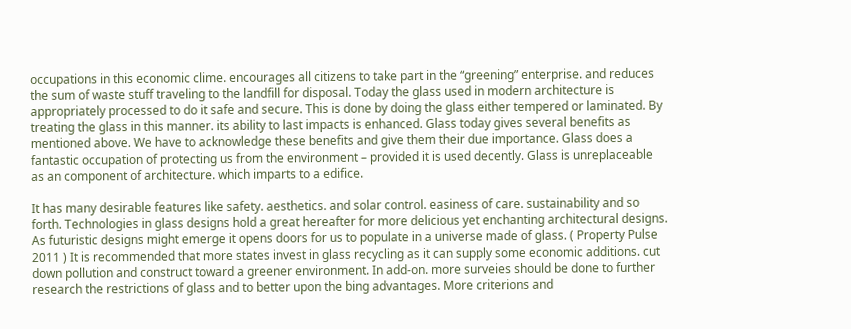occupations in this economic clime. encourages all citizens to take part in the “greening” enterprise. and reduces the sum of waste stuff traveling to the landfill for disposal. Today the glass used in modern architecture is appropriately processed to do it safe and secure. This is done by doing the glass either tempered or laminated. By treating the glass in this manner. its ability to last impacts is enhanced. Glass today gives several benefits as mentioned above. We have to acknowledge these benefits and give them their due importance. Glass does a fantastic occupation of protecting us from the environment – provided it is used decently. Glass is unreplaceable as an component of architecture. which imparts to a edifice.

It has many desirable features like safety. aesthetics. and solar control. easiness of care. sustainability and so forth. Technologies in glass designs hold a great hereafter for more delicious yet enchanting architectural designs. As futuristic designs might emerge it opens doors for us to populate in a universe made of glass. ( Property Pulse 2011 ) It is recommended that more states invest in glass recycling as it can supply some economic additions. cut down pollution and construct toward a greener environment. In add-on. more surveies should be done to further research the restrictions of glass and to better upon the bing advantages. More criterions and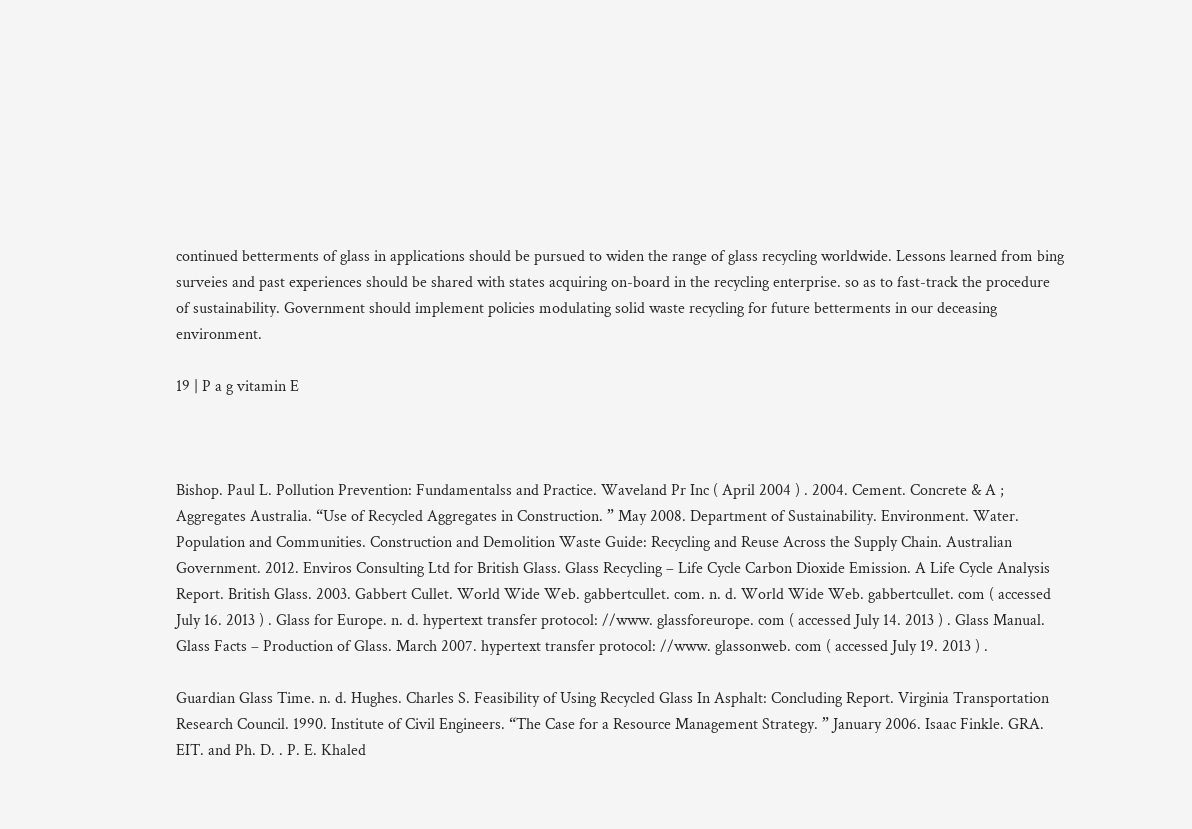continued betterments of glass in applications should be pursued to widen the range of glass recycling worldwide. Lessons learned from bing surveies and past experiences should be shared with states acquiring on-board in the recycling enterprise. so as to fast-track the procedure of sustainability. Government should implement policies modulating solid waste recycling for future betterments in our deceasing environment.

19 | P a g vitamin E



Bishop. Paul L. Pollution Prevention: Fundamentalss and Practice. Waveland Pr Inc ( April 2004 ) . 2004. Cement. Concrete & A ; Aggregates Australia. “Use of Recycled Aggregates in Construction. ” May 2008. Department of Sustainability. Environment. Water. Population and Communities. Construction and Demolition Waste Guide: Recycling and Reuse Across the Supply Chain. Australian Government. 2012. Enviros Consulting Ltd for British Glass. Glass Recycling – Life Cycle Carbon Dioxide Emission. A Life Cycle Analysis Report. British Glass. 2003. Gabbert Cullet. World Wide Web. gabbertcullet. com. n. d. World Wide Web. gabbertcullet. com ( accessed July 16. 2013 ) . Glass for Europe. n. d. hypertext transfer protocol: //www. glassforeurope. com ( accessed July 14. 2013 ) . Glass Manual. Glass Facts – Production of Glass. March 2007. hypertext transfer protocol: //www. glassonweb. com ( accessed July 19. 2013 ) .

Guardian Glass Time. n. d. Hughes. Charles S. Feasibility of Using Recycled Glass In Asphalt: Concluding Report. Virginia Transportation Research Council. 1990. Institute of Civil Engineers. “The Case for a Resource Management Strategy. ” January 2006. Isaac Finkle. GRA. EIT. and Ph. D. . P. E. Khaled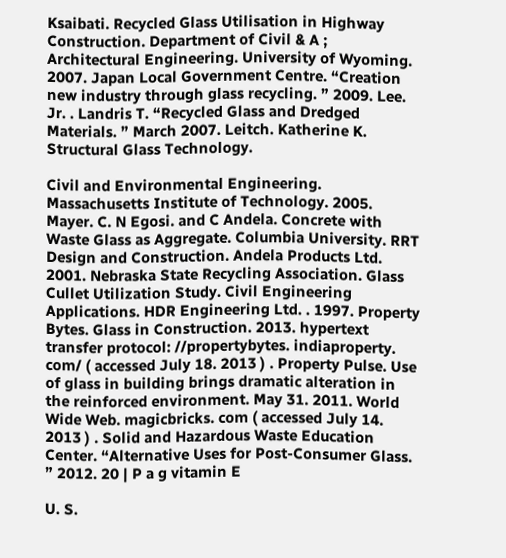Ksaibati. Recycled Glass Utilisation in Highway Construction. Department of Civil & A ; Architectural Engineering. University of Wyoming. 2007. Japan Local Government Centre. “Creation new industry through glass recycling. ” 2009. Lee. Jr. . Landris T. “Recycled Glass and Dredged Materials. ” March 2007. Leitch. Katherine K. Structural Glass Technology.

Civil and Environmental Engineering. Massachusetts Institute of Technology. 2005. Mayer. C. N Egosi. and C Andela. Concrete with Waste Glass as Aggregate. Columbia University. RRT Design and Construction. Andela Products Ltd. 2001. Nebraska State Recycling Association. Glass Cullet Utilization Study. Civil Engineering Applications. HDR Engineering Ltd. . 1997. Property Bytes. Glass in Construction. 2013. hypertext transfer protocol: //propertybytes. indiaproperty. com/ ( accessed July 18. 2013 ) . Property Pulse. Use of glass in building brings dramatic alteration in the reinforced environment. May 31. 2011. World Wide Web. magicbricks. com ( accessed July 14. 2013 ) . Solid and Hazardous Waste Education Center. “Alternative Uses for Post-Consumer Glass. ” 2012. 20 | P a g vitamin E

U. S.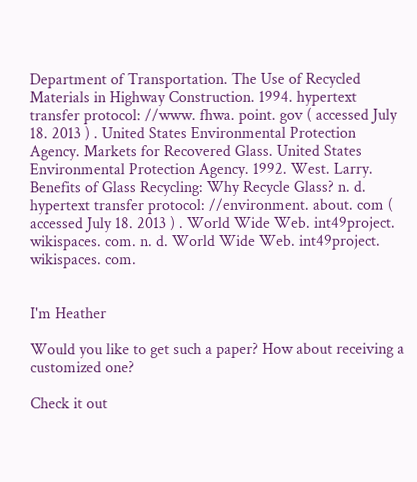Department of Transportation. The Use of Recycled Materials in Highway Construction. 1994. hypertext transfer protocol: //www. fhwa. point. gov ( accessed July 18. 2013 ) . United States Environmental Protection Agency. Markets for Recovered Glass. United States Environmental Protection Agency. 1992. West. Larry. Benefits of Glass Recycling: Why Recycle Glass? n. d. hypertext transfer protocol: //environment. about. com ( accessed July 18. 2013 ) . World Wide Web. int49project. wikispaces. com. n. d. World Wide Web. int49project. wikispaces. com.


I'm Heather

Would you like to get such a paper? How about receiving a customized one?

Check it out